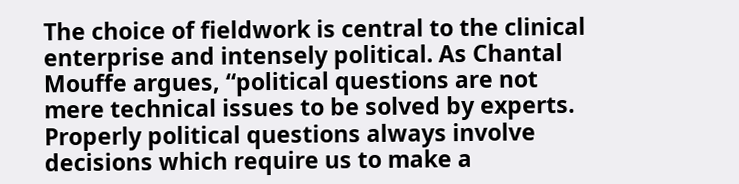The choice of fieldwork is central to the clinical enterprise and intensely political. As Chantal Mouffe argues, “political questions are not mere technical issues to be solved by experts. Properly political questions always involve decisions which require us to make a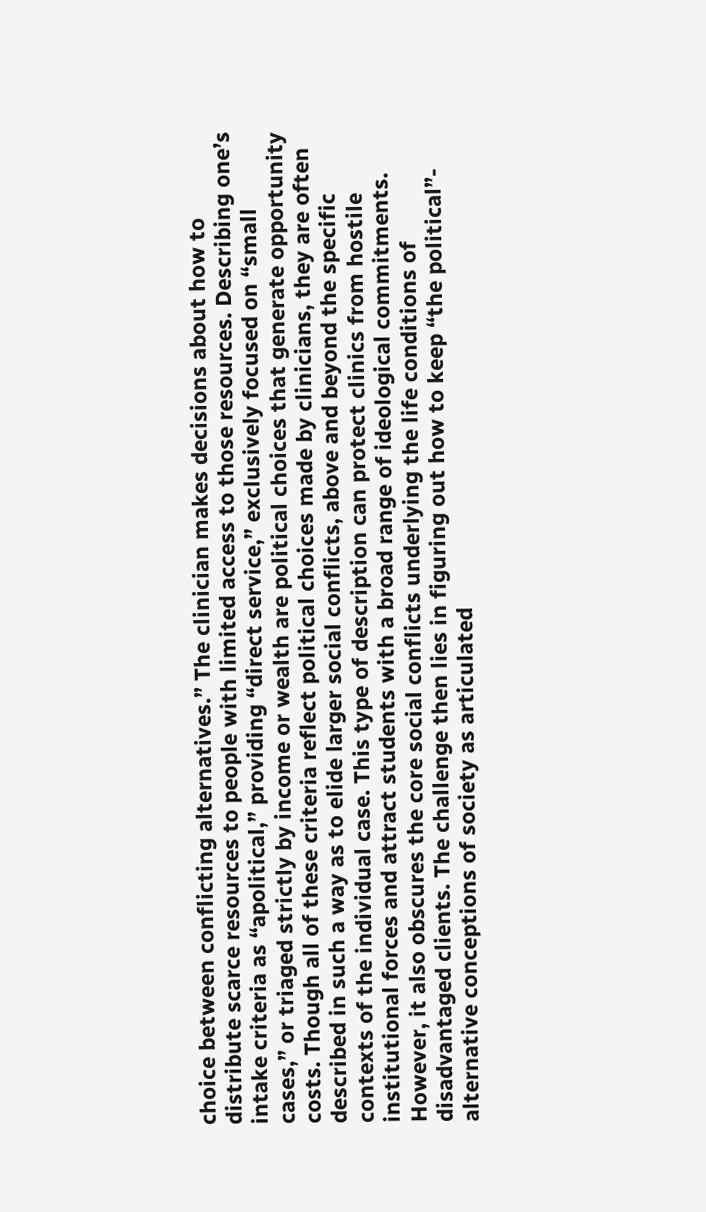choice between conflicting alternatives.” The clinician makes decisions about how to distribute scarce resources to people with limited access to those resources. Describing one’s intake criteria as “apolitical,” providing “direct service,” exclusively focused on “small cases,” or triaged strictly by income or wealth are political choices that generate opportunity costs. Though all of these criteria reflect political choices made by clinicians, they are often described in such a way as to elide larger social conflicts, above and beyond the specific contexts of the individual case. This type of description can protect clinics from hostile institutional forces and attract students with a broad range of ideological commitments. However, it also obscures the core social conflicts underlying the life conditions of disadvantaged clients. The challenge then lies in figuring out how to keep “the political”- alternative conceptions of society as articulated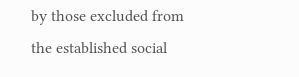by those excluded from the established social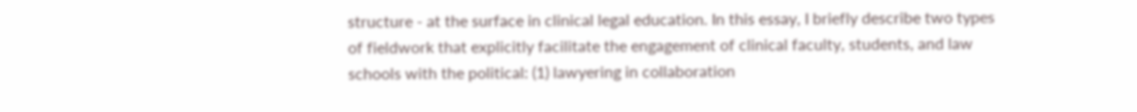structure - at the surface in clinical legal education. In this essay, I briefly describe two types of fieldwork that explicitly facilitate the engagement of clinical faculty, students, and law schools with the political: (1) lawyering in collaboration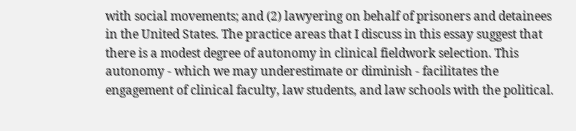with social movements; and (2) lawyering on behalf of prisoners and detainees in the United States. The practice areas that I discuss in this essay suggest that there is a modest degree of autonomy in clinical fieldwork selection. This autonomy - which we may underestimate or diminish - facilitates the engagement of clinical faculty, law students, and law schools with the political.